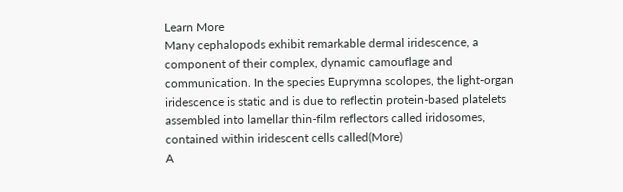Learn More
Many cephalopods exhibit remarkable dermal iridescence, a component of their complex, dynamic camouflage and communication. In the species Euprymna scolopes, the light-organ iridescence is static and is due to reflectin protein-based platelets assembled into lamellar thin-film reflectors called iridosomes, contained within iridescent cells called(More)
A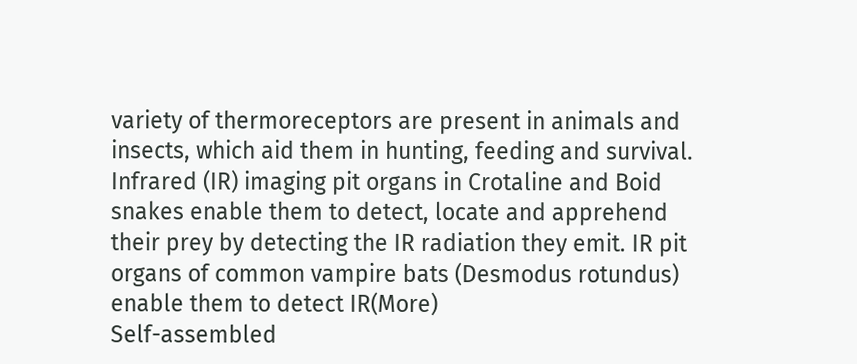variety of thermoreceptors are present in animals and insects, which aid them in hunting, feeding and survival. Infrared (IR) imaging pit organs in Crotaline and Boid snakes enable them to detect, locate and apprehend their prey by detecting the IR radiation they emit. IR pit organs of common vampire bats (Desmodus rotundus) enable them to detect IR(More)
Self-assembled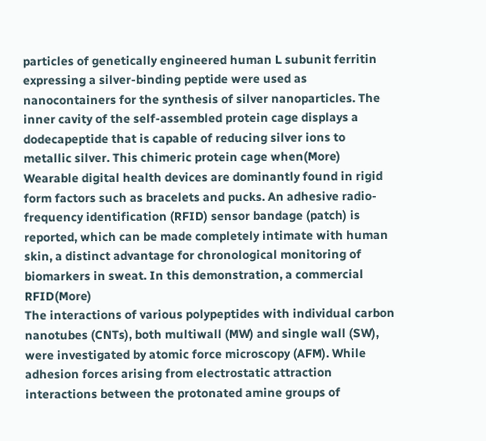particles of genetically engineered human L subunit ferritin expressing a silver-binding peptide were used as nanocontainers for the synthesis of silver nanoparticles. The inner cavity of the self-assembled protein cage displays a dodecapeptide that is capable of reducing silver ions to metallic silver. This chimeric protein cage when(More)
Wearable digital health devices are dominantly found in rigid form factors such as bracelets and pucks. An adhesive radio-frequency identification (RFID) sensor bandage (patch) is reported, which can be made completely intimate with human skin, a distinct advantage for chronological monitoring of biomarkers in sweat. In this demonstration, a commercial RFID(More)
The interactions of various polypeptides with individual carbon nanotubes (CNTs), both multiwall (MW) and single wall (SW), were investigated by atomic force microscopy (AFM). While adhesion forces arising from electrostatic attraction interactions between the protonated amine groups of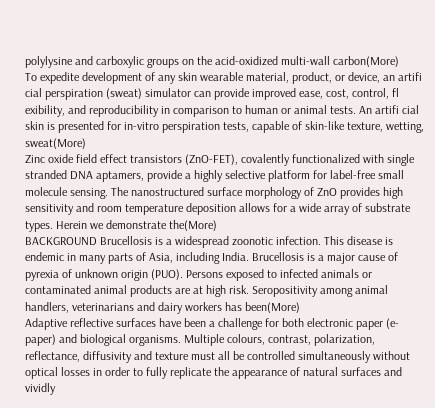polylysine and carboxylic groups on the acid-oxidized multi-wall carbon(More)
To expedite development of any skin wearable material, product, or device, an artifi cial perspiration (sweat) simulator can provide improved ease, cost, control, fl exibility, and reproducibility in comparison to human or animal tests. An artifi cial skin is presented for in-vitro perspiration tests, capable of skin-like texture, wetting, sweat(More)
Zinc oxide field effect transistors (ZnO-FET), covalently functionalized with single stranded DNA aptamers, provide a highly selective platform for label-free small molecule sensing. The nanostructured surface morphology of ZnO provides high sensitivity and room temperature deposition allows for a wide array of substrate types. Herein we demonstrate the(More)
BACKGROUND Brucellosis is a widespread zoonotic infection. This disease is endemic in many parts of Asia, including India. Brucellosis is a major cause of pyrexia of unknown origin (PUO). Persons exposed to infected animals or contaminated animal products are at high risk. Seropositivity among animal handlers, veterinarians and dairy workers has been(More)
Adaptive reflective surfaces have been a challenge for both electronic paper (e-paper) and biological organisms. Multiple colours, contrast, polarization, reflectance, diffusivity and texture must all be controlled simultaneously without optical losses in order to fully replicate the appearance of natural surfaces and vividly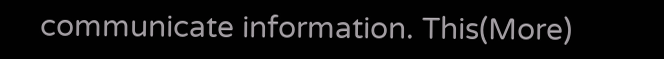communicate information. This(More)